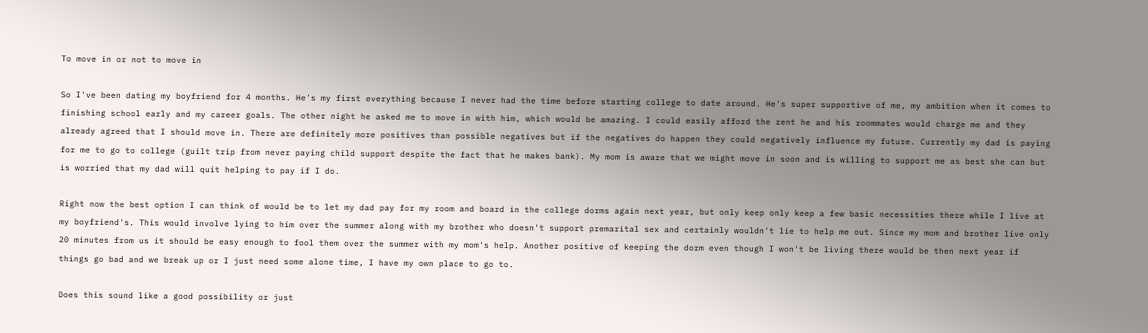To move in or not to move in

So I've been dating my boyfriend for 4 months. He's my first everything because I never had the time before starting college to date around. He's super supportive of me, my ambition when it comes to finishing school early and my career goals. The other night he asked me to move in with him, which would be amazing. I could easily afford the rent he and his roommates would charge me and they already agreed that I should move in. There are definitely more positives than possible negatives but if the negatives do happen they could negatively influence my future. Currently my dad is paying for me to go to college (guilt trip from never paying child support despite the fact that he makes bank). My mom is aware that we might move in soon and is willing to support me as best she can but is worried that my dad will quit helping to pay if I do.

Right now the best option I can think of would be to let my dad pay for my room and board in the college dorms again next year, but only keep only keep a few basic necessities there while I live at my boyfriend's. This would involve lying to him over the summer along with my brother who doesn't support premarital sex and certainly wouldn't lie to help me out. Since my mom and brother live only 20 minutes from us it should be easy enough to fool them over the summer with my mom's help. Another positive of keeping the dorm even though I won't be living there would be then next year if things go bad and we break up or I just need some alone time, I have my own place to go to.

Does this sound like a good possibility or just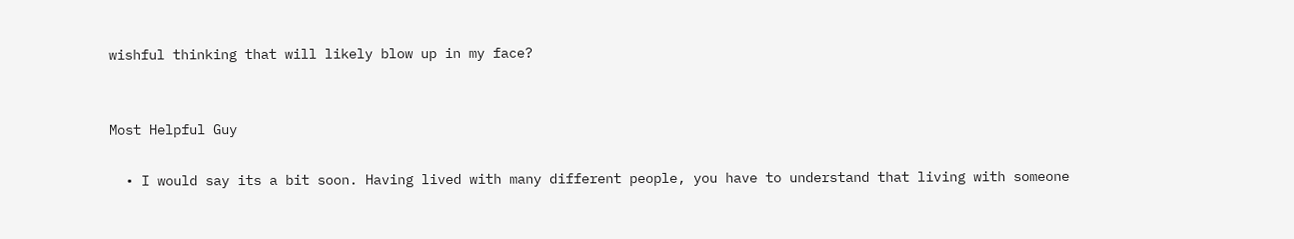wishful thinking that will likely blow up in my face?


Most Helpful Guy

  • I would say its a bit soon. Having lived with many different people, you have to understand that living with someone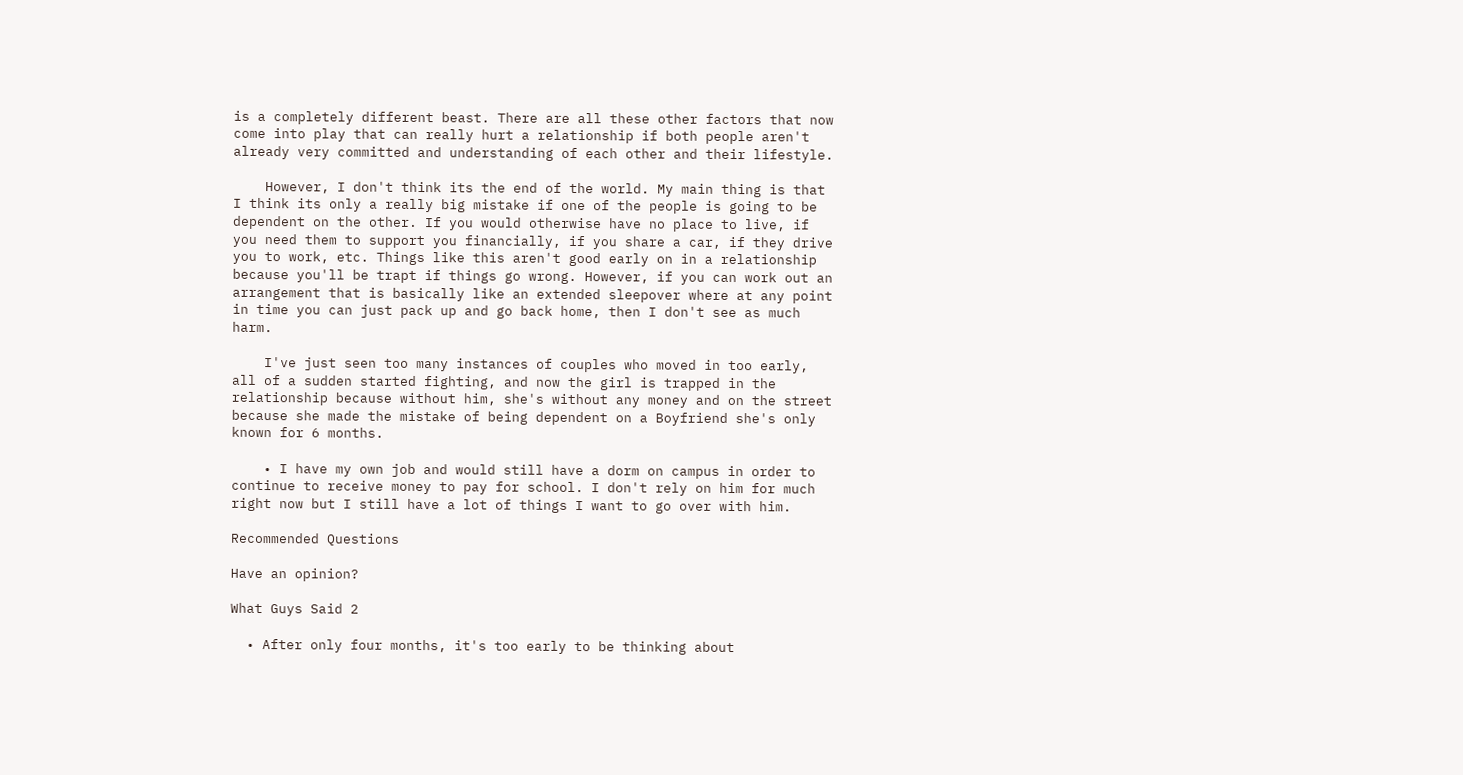is a completely different beast. There are all these other factors that now come into play that can really hurt a relationship if both people aren't already very committed and understanding of each other and their lifestyle.

    However, I don't think its the end of the world. My main thing is that I think its only a really big mistake if one of the people is going to be dependent on the other. If you would otherwise have no place to live, if you need them to support you financially, if you share a car, if they drive you to work, etc. Things like this aren't good early on in a relationship because you'll be trapt if things go wrong. However, if you can work out an arrangement that is basically like an extended sleepover where at any point in time you can just pack up and go back home, then I don't see as much harm.

    I've just seen too many instances of couples who moved in too early, all of a sudden started fighting, and now the girl is trapped in the relationship because without him, she's without any money and on the street because she made the mistake of being dependent on a Boyfriend she's only known for 6 months.

    • I have my own job and would still have a dorm on campus in order to continue to receive money to pay for school. I don't rely on him for much right now but I still have a lot of things I want to go over with him.

Recommended Questions

Have an opinion?

What Guys Said 2

  • After only four months, it's too early to be thinking about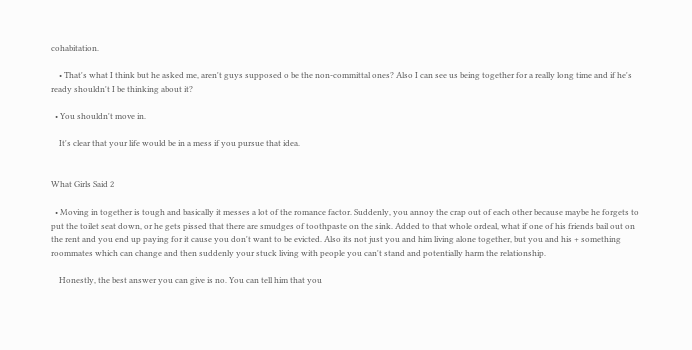cohabitation.

    • That's what I think but he asked me, aren't guys supposed o be the non-committal ones? Also I can see us being together for a really long time and if he's ready shouldn't I be thinking about it?

  • You shouldn't move in.

    It's clear that your life would be in a mess if you pursue that idea.


What Girls Said 2

  • Moving in together is tough and basically it messes a lot of the romance factor. Suddenly, you annoy the crap out of each other because maybe he forgets to put the toilet seat down, or he gets pissed that there are smudges of toothpaste on the sink. Added to that whole ordeal, what if one of his friends bail out on the rent and you end up paying for it cause you don't want to be evicted. Also its not just you and him living alone together, but you and his + something roommates which can change and then suddenly your stuck living with people you can't stand and potentially harm the relationship.

    Honestly, the best answer you can give is no. You can tell him that you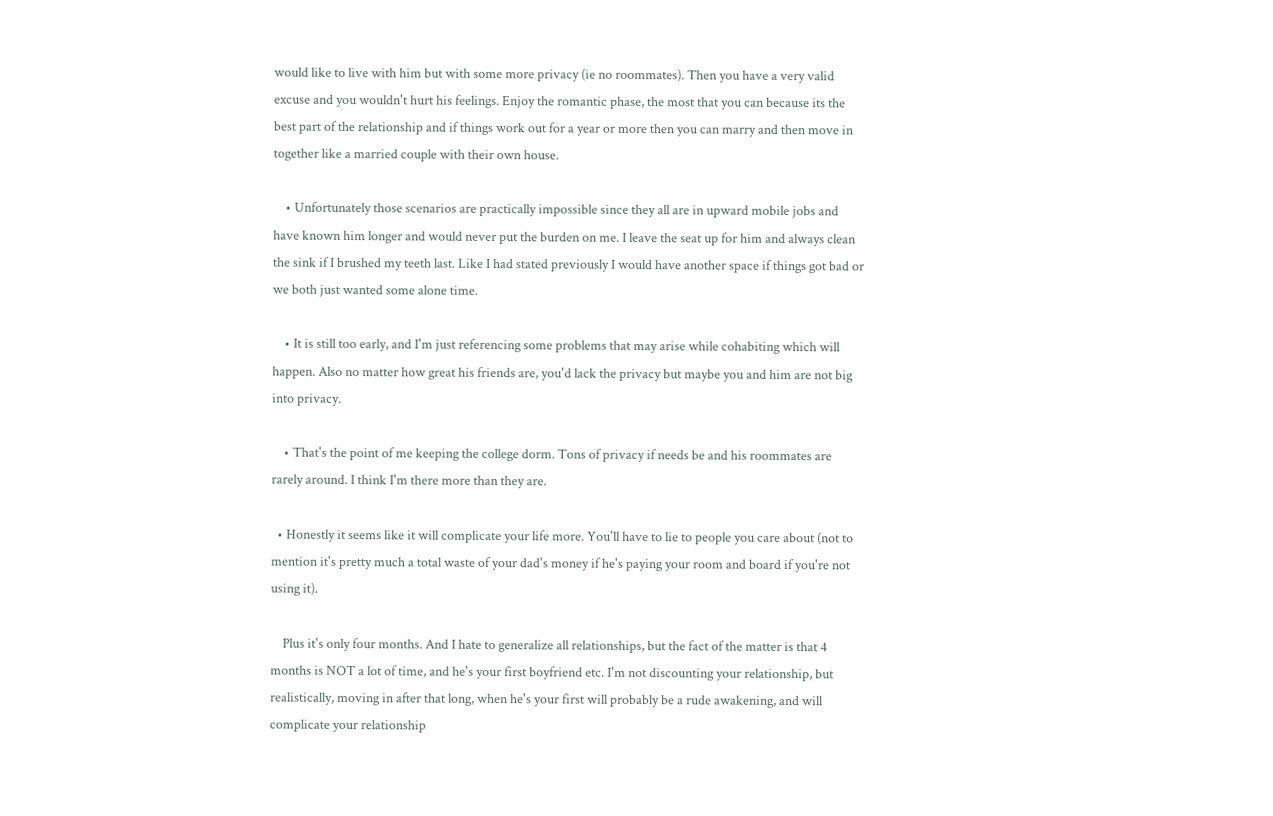would like to live with him but with some more privacy (ie no roommates). Then you have a very valid excuse and you wouldn't hurt his feelings. Enjoy the romantic phase, the most that you can because its the best part of the relationship and if things work out for a year or more then you can marry and then move in together like a married couple with their own house.

    • Unfortunately those scenarios are practically impossible since they all are in upward mobile jobs and have known him longer and would never put the burden on me. I leave the seat up for him and always clean the sink if I brushed my teeth last. Like I had stated previously I would have another space if things got bad or we both just wanted some alone time.

    • It is still too early, and I'm just referencing some problems that may arise while cohabiting which will happen. Also no matter how great his friends are, you'd lack the privacy but maybe you and him are not big into privacy.

    • That's the point of me keeping the college dorm. Tons of privacy if needs be and his roommates are rarely around. I think I'm there more than they are.

  • Honestly it seems like it will complicate your life more. You'll have to lie to people you care about (not to mention it's pretty much a total waste of your dad's money if he's paying your room and board if you're not using it).

    Plus it's only four months. And I hate to generalize all relationships, but the fact of the matter is that 4 months is NOT a lot of time, and he's your first boyfriend etc. I'm not discounting your relationship, but realistically, moving in after that long, when he's your first will probably be a rude awakening, and will complicate your relationship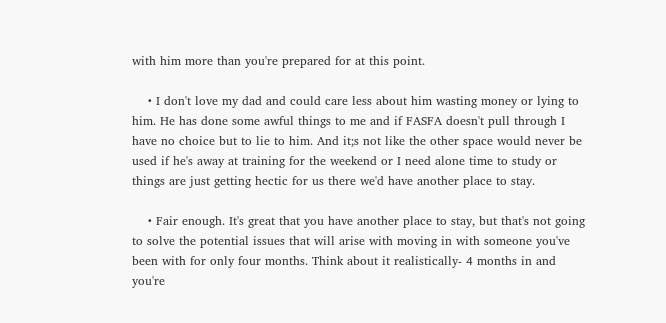with him more than you're prepared for at this point.

    • I don't love my dad and could care less about him wasting money or lying to him. He has done some awful things to me and if FASFA doesn't pull through I have no choice but to lie to him. And it;s not like the other space would never be used if he's away at training for the weekend or I need alone time to study or things are just getting hectic for us there we'd have another place to stay.

    • Fair enough. It's great that you have another place to stay, but that's not going to solve the potential issues that will arise with moving in with someone you've been with for only four months. Think about it realistically- 4 months in and you're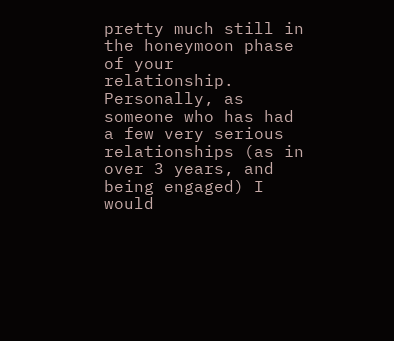pretty much still in the honeymoon phase of your relationship. Personally, as someone who has had a few very serious relationships (as in over 3 years, and being engaged) I would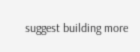suggest building more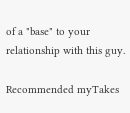of a "base" to your relationship with this guy.

Recommended myTakes